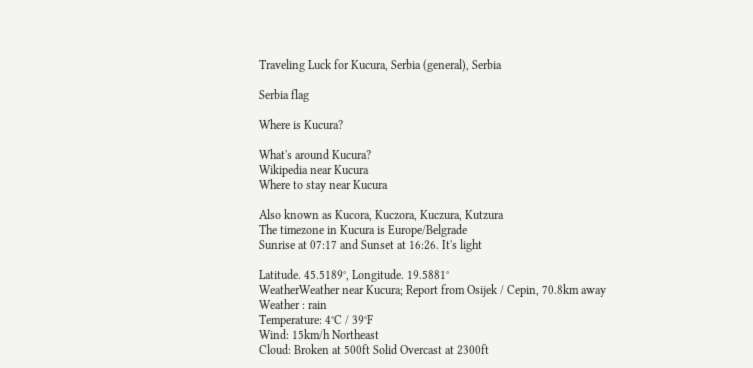Traveling Luck for Kucura, Serbia (general), Serbia

Serbia flag

Where is Kucura?

What's around Kucura?
Wikipedia near Kucura
Where to stay near Kucura

Also known as Kucora, Kuczora, Kuczura, Kutzura
The timezone in Kucura is Europe/Belgrade
Sunrise at 07:17 and Sunset at 16:26. It's light

Latitude. 45.5189°, Longitude. 19.5881°
WeatherWeather near Kucura; Report from Osijek / Cepin, 70.8km away
Weather : rain
Temperature: 4°C / 39°F
Wind: 15km/h Northeast
Cloud: Broken at 500ft Solid Overcast at 2300ft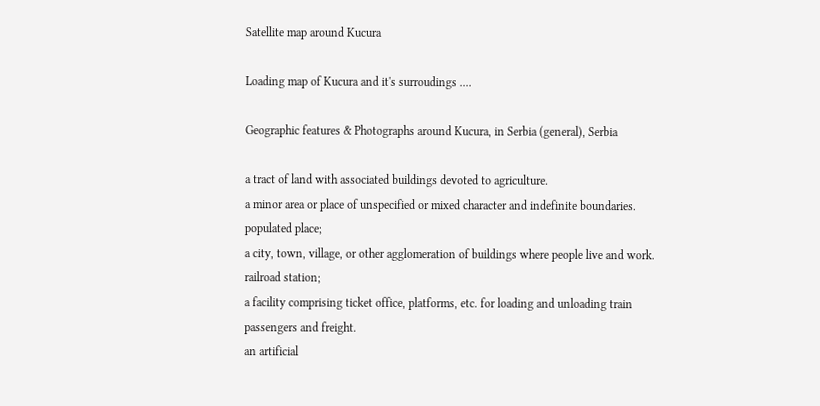Satellite map around Kucura

Loading map of Kucura and it's surroudings ....

Geographic features & Photographs around Kucura, in Serbia (general), Serbia

a tract of land with associated buildings devoted to agriculture.
a minor area or place of unspecified or mixed character and indefinite boundaries.
populated place;
a city, town, village, or other agglomeration of buildings where people live and work.
railroad station;
a facility comprising ticket office, platforms, etc. for loading and unloading train passengers and freight.
an artificial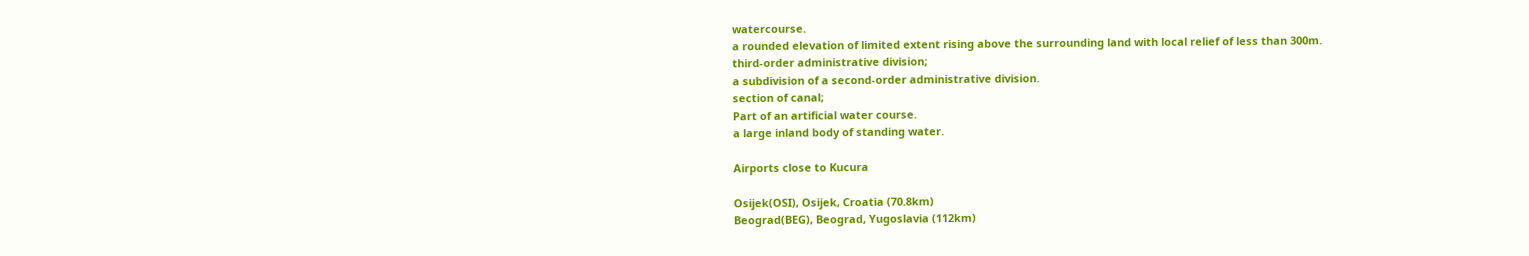watercourse.
a rounded elevation of limited extent rising above the surrounding land with local relief of less than 300m.
third-order administrative division;
a subdivision of a second-order administrative division.
section of canal;
Part of an artificial water course.
a large inland body of standing water.

Airports close to Kucura

Osijek(OSI), Osijek, Croatia (70.8km)
Beograd(BEG), Beograd, Yugoslavia (112km)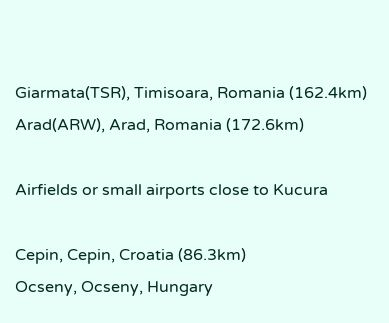Giarmata(TSR), Timisoara, Romania (162.4km)
Arad(ARW), Arad, Romania (172.6km)

Airfields or small airports close to Kucura

Cepin, Cepin, Croatia (86.3km)
Ocseny, Ocseny, Hungary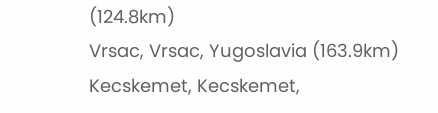(124.8km)
Vrsac, Vrsac, Yugoslavia (163.9km)
Kecskemet, Kecskemet,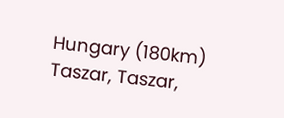Hungary (180km)
Taszar, Taszar,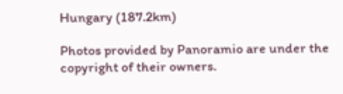Hungary (187.2km)

Photos provided by Panoramio are under the copyright of their owners.